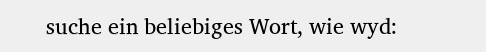suche ein beliebiges Wort, wie wyd: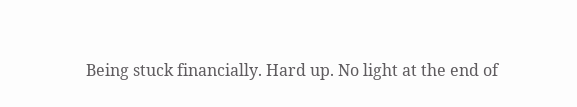Being stuck financially. Hard up. No light at the end of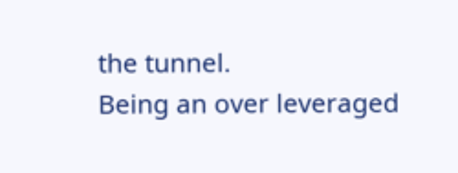the tunnel.
Being an over leveraged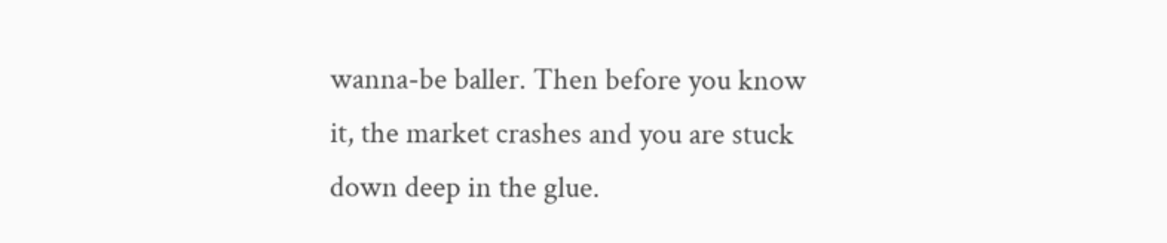wanna-be baller. Then before you know it, the market crashes and you are stuck down deep in the glue.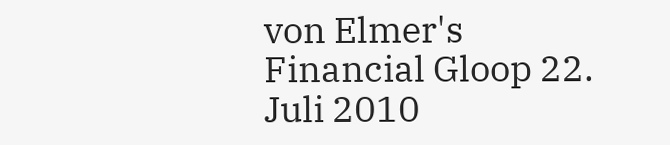von Elmer's Financial Gloop 22. Juli 2010